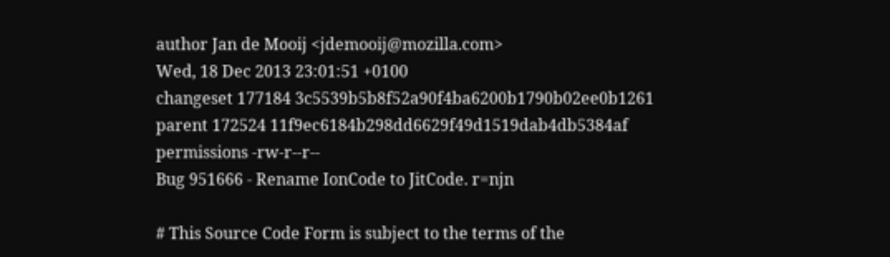author Jan de Mooij <jdemooij@mozilla.com>
Wed, 18 Dec 2013 23:01:51 +0100
changeset 177184 3c5539b5b8f52a90f4ba6200b1790b02ee0b1261
parent 172524 11f9ec6184b298dd6629f49d1519dab4db5384af
permissions -rw-r--r--
Bug 951666 - Rename IonCode to JitCode. r=njn

# This Source Code Form is subject to the terms of the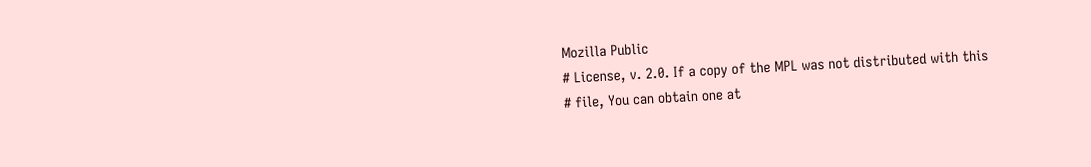Mozilla Public
# License, v. 2.0. If a copy of the MPL was not distributed with this
# file, You can obtain one at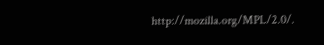http://mozilla.org/MPL/2.0/.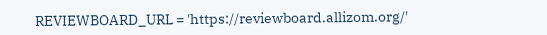REVIEWBOARD_URL = 'https://reviewboard.allizom.org/'